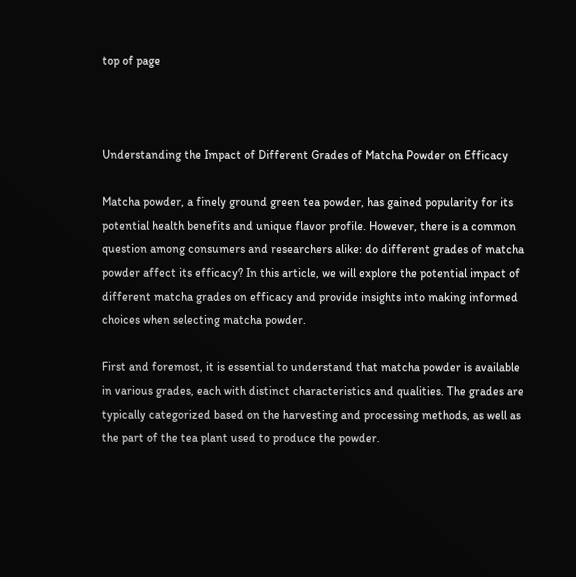top of page



Understanding the Impact of Different Grades of Matcha Powder on Efficacy

Matcha powder, a finely ground green tea powder, has gained popularity for its potential health benefits and unique flavor profile. However, there is a common question among consumers and researchers alike: do different grades of matcha powder affect its efficacy? In this article, we will explore the potential impact of different matcha grades on efficacy and provide insights into making informed choices when selecting matcha powder.

First and foremost, it is essential to understand that matcha powder is available in various grades, each with distinct characteristics and qualities. The grades are typically categorized based on the harvesting and processing methods, as well as the part of the tea plant used to produce the powder.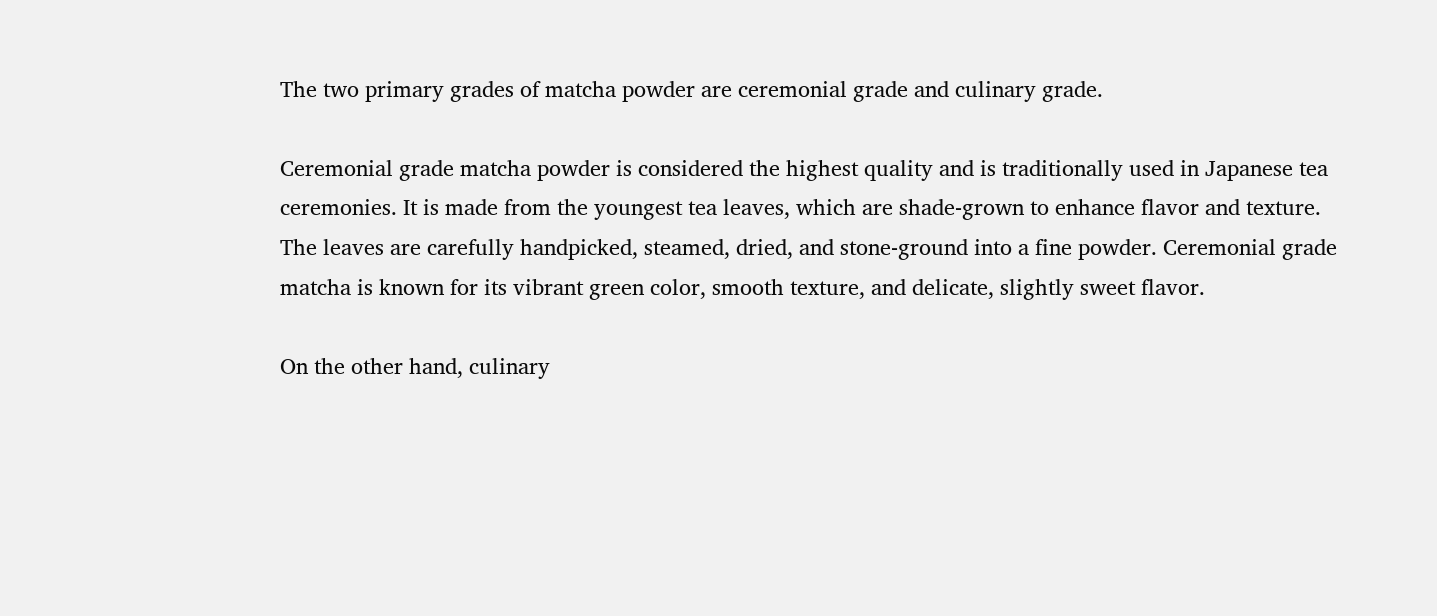The two primary grades of matcha powder are ceremonial grade and culinary grade.

Ceremonial grade matcha powder is considered the highest quality and is traditionally used in Japanese tea ceremonies. It is made from the youngest tea leaves, which are shade-grown to enhance flavor and texture. The leaves are carefully handpicked, steamed, dried, and stone-ground into a fine powder. Ceremonial grade matcha is known for its vibrant green color, smooth texture, and delicate, slightly sweet flavor.

On the other hand, culinary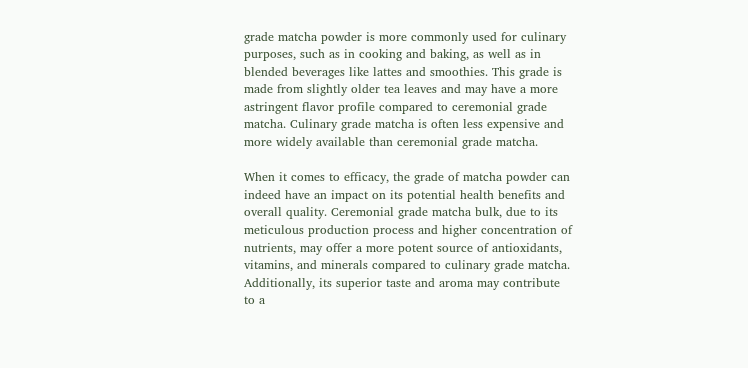grade matcha powder is more commonly used for culinary purposes, such as in cooking and baking, as well as in blended beverages like lattes and smoothies. This grade is made from slightly older tea leaves and may have a more astringent flavor profile compared to ceremonial grade matcha. Culinary grade matcha is often less expensive and more widely available than ceremonial grade matcha.

When it comes to efficacy, the grade of matcha powder can indeed have an impact on its potential health benefits and overall quality. Ceremonial grade matcha bulk, due to its meticulous production process and higher concentration of nutrients, may offer a more potent source of antioxidants, vitamins, and minerals compared to culinary grade matcha. Additionally, its superior taste and aroma may contribute to a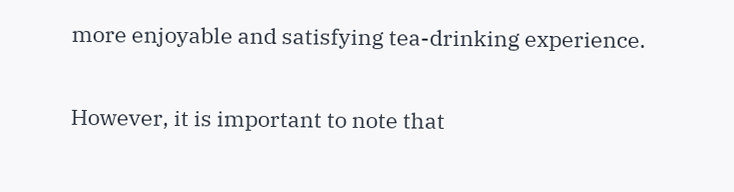more enjoyable and satisfying tea-drinking experience.

However, it is important to note that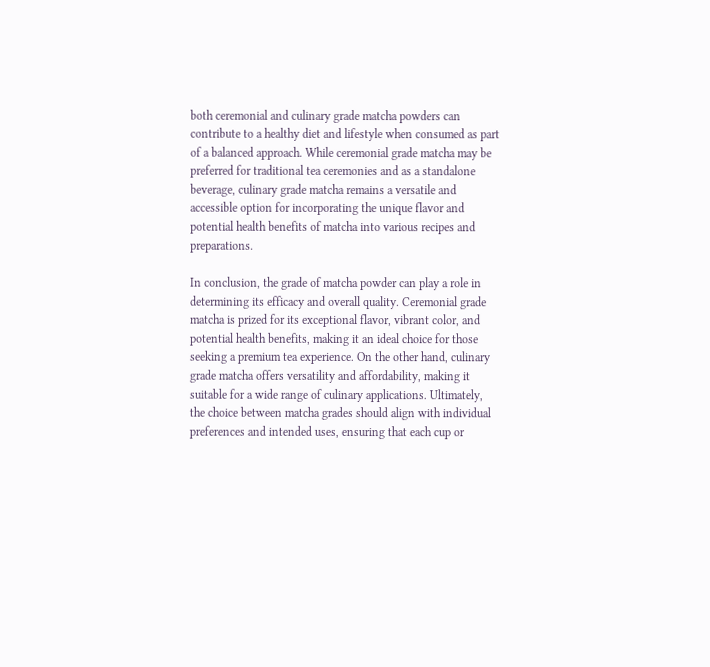both ceremonial and culinary grade matcha powders can contribute to a healthy diet and lifestyle when consumed as part of a balanced approach. While ceremonial grade matcha may be preferred for traditional tea ceremonies and as a standalone beverage, culinary grade matcha remains a versatile and accessible option for incorporating the unique flavor and potential health benefits of matcha into various recipes and preparations.

In conclusion, the grade of matcha powder can play a role in determining its efficacy and overall quality. Ceremonial grade matcha is prized for its exceptional flavor, vibrant color, and potential health benefits, making it an ideal choice for those seeking a premium tea experience. On the other hand, culinary grade matcha offers versatility and affordability, making it suitable for a wide range of culinary applications. Ultimately, the choice between matcha grades should align with individual preferences and intended uses, ensuring that each cup or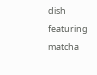dish featuring matcha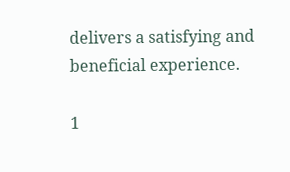delivers a satisfying and beneficial experience.

1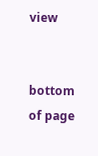view


bottom of page